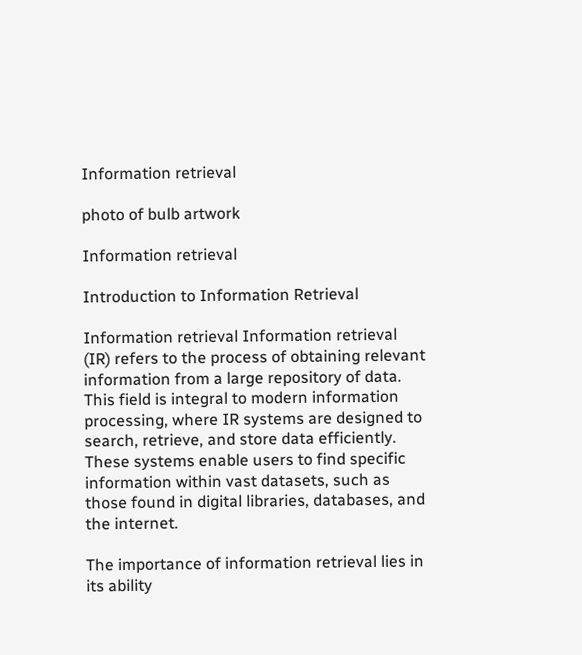Information retrieval

photo of bulb artwork

Information retrieval

Introduction to Information Retrieval

Information retrieval Information retrieval (IR) refers to the process of obtaining relevant information from a large repository of data. This field is integral to modern information processing, where IR systems are designed to search, retrieve, and store data efficiently. These systems enable users to find specific information within vast datasets, such as those found in digital libraries, databases, and the internet.

The importance of information retrieval lies in its ability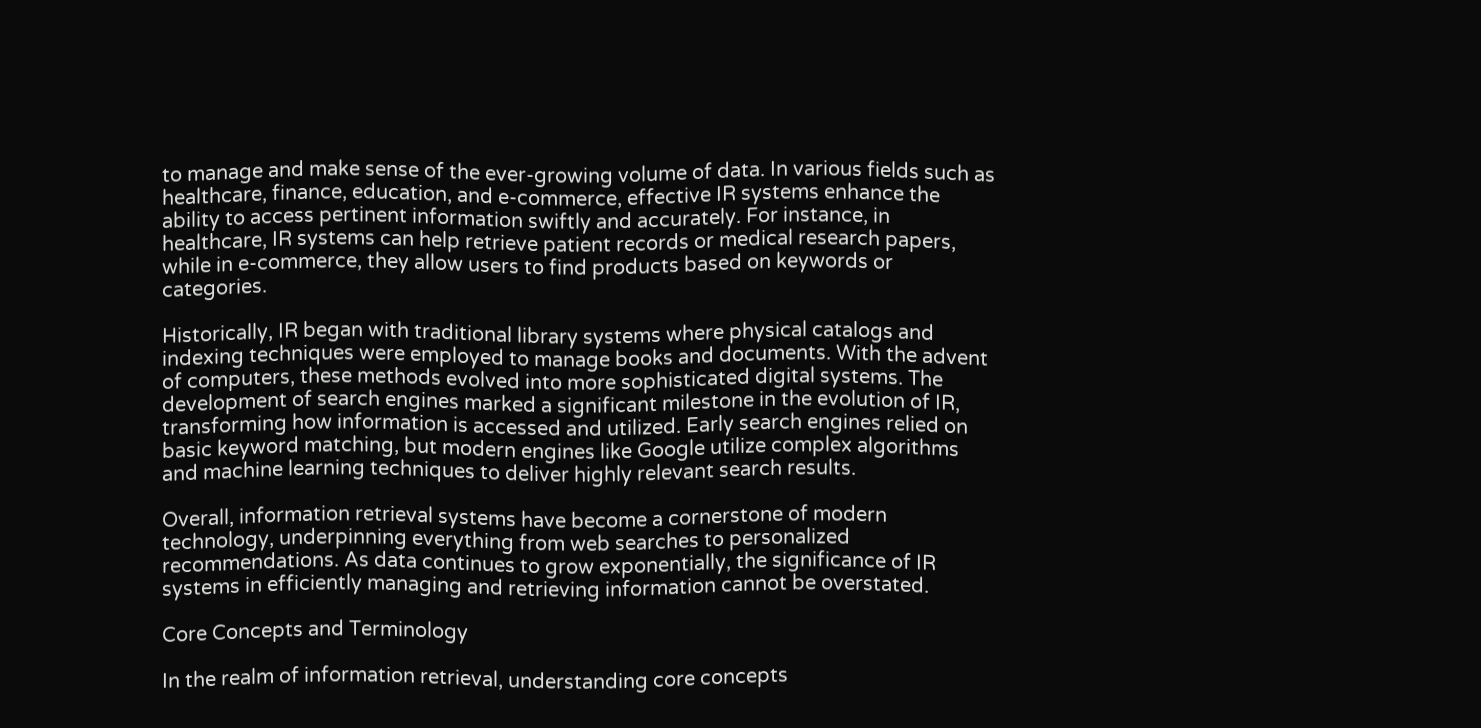to manage and make sense of the ever-growing volume of data. In various fields such as healthcare, finance, education, and e-commerce, effective IR systems enhance the ability to access pertinent information swiftly and accurately. For instance, in healthcare, IR systems can help retrieve patient records or medical research papers, while in e-commerce, they allow users to find products based on keywords or categories.

Historically, IR began with traditional library systems where physical catalogs and indexing techniques were employed to manage books and documents. With the advent of computers, these methods evolved into more sophisticated digital systems. The development of search engines marked a significant milestone in the evolution of IR, transforming how information is accessed and utilized. Early search engines relied on basic keyword matching, but modern engines like Google utilize complex algorithms and machine learning techniques to deliver highly relevant search results.

Overall, information retrieval systems have become a cornerstone of modern technology, underpinning everything from web searches to personalized recommendations. As data continues to grow exponentially, the significance of IR systems in efficiently managing and retrieving information cannot be overstated.

Core Concepts and Terminology

In the realm of information retrieval, understanding core concepts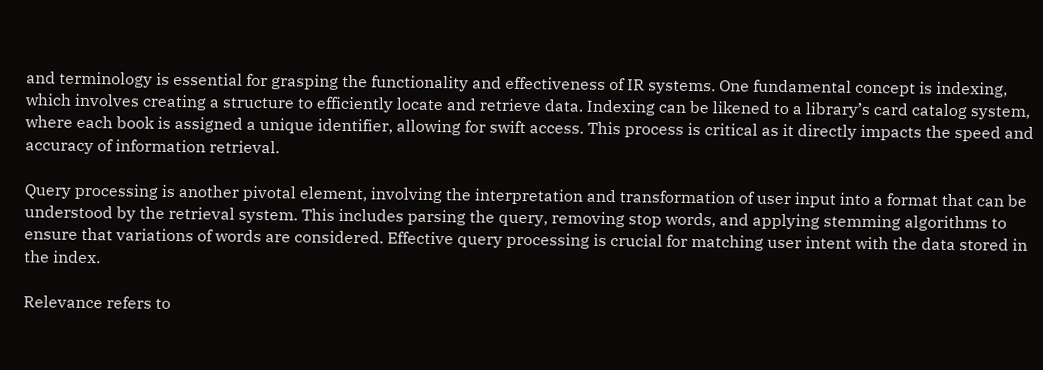and terminology is essential for grasping the functionality and effectiveness of IR systems. One fundamental concept is indexing, which involves creating a structure to efficiently locate and retrieve data. Indexing can be likened to a library’s card catalog system, where each book is assigned a unique identifier, allowing for swift access. This process is critical as it directly impacts the speed and accuracy of information retrieval.

Query processing is another pivotal element, involving the interpretation and transformation of user input into a format that can be understood by the retrieval system. This includes parsing the query, removing stop words, and applying stemming algorithms to ensure that variations of words are considered. Effective query processing is crucial for matching user intent with the data stored in the index.

Relevance refers to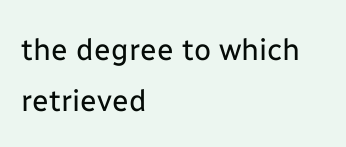the degree to which retrieved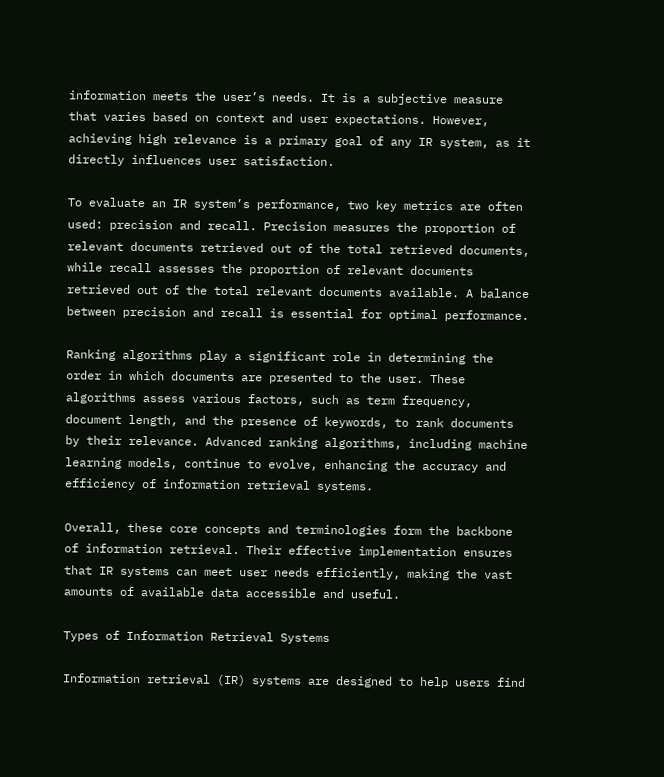information meets the user’s needs. It is a subjective measure that varies based on context and user expectations. However, achieving high relevance is a primary goal of any IR system, as it directly influences user satisfaction.

To evaluate an IR system’s performance, two key metrics are often used: precision and recall. Precision measures the proportion of relevant documents retrieved out of the total retrieved documents, while recall assesses the proportion of relevant documents retrieved out of the total relevant documents available. A balance between precision and recall is essential for optimal performance.

Ranking algorithms play a significant role in determining the order in which documents are presented to the user. These algorithms assess various factors, such as term frequency, document length, and the presence of keywords, to rank documents by their relevance. Advanced ranking algorithms, including machine learning models, continue to evolve, enhancing the accuracy and efficiency of information retrieval systems.

Overall, these core concepts and terminologies form the backbone of information retrieval. Their effective implementation ensures that IR systems can meet user needs efficiently, making the vast amounts of available data accessible and useful.

Types of Information Retrieval Systems

Information retrieval (IR) systems are designed to help users find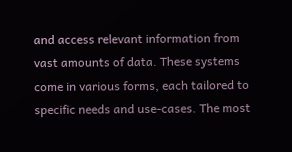and access relevant information from vast amounts of data. These systems come in various forms, each tailored to specific needs and use-cases. The most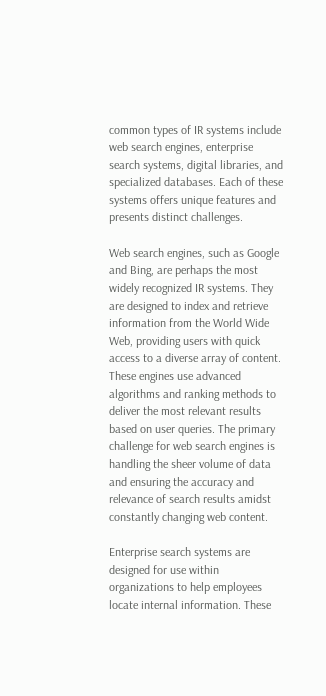common types of IR systems include web search engines, enterprise search systems, digital libraries, and specialized databases. Each of these systems offers unique features and presents distinct challenges.

Web search engines, such as Google and Bing, are perhaps the most widely recognized IR systems. They are designed to index and retrieve information from the World Wide Web, providing users with quick access to a diverse array of content. These engines use advanced algorithms and ranking methods to deliver the most relevant results based on user queries. The primary challenge for web search engines is handling the sheer volume of data and ensuring the accuracy and relevance of search results amidst constantly changing web content.

Enterprise search systems are designed for use within organizations to help employees locate internal information. These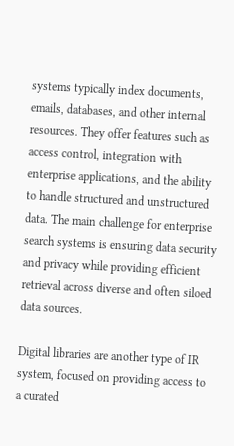systems typically index documents, emails, databases, and other internal resources. They offer features such as access control, integration with enterprise applications, and the ability to handle structured and unstructured data. The main challenge for enterprise search systems is ensuring data security and privacy while providing efficient retrieval across diverse and often siloed data sources.

Digital libraries are another type of IR system, focused on providing access to a curated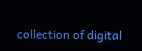collection of digital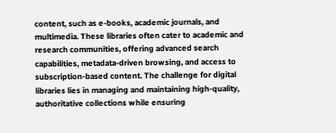content, such as e-books, academic journals, and multimedia. These libraries often cater to academic and research communities, offering advanced search capabilities, metadata-driven browsing, and access to subscription-based content. The challenge for digital libraries lies in managing and maintaining high-quality, authoritative collections while ensuring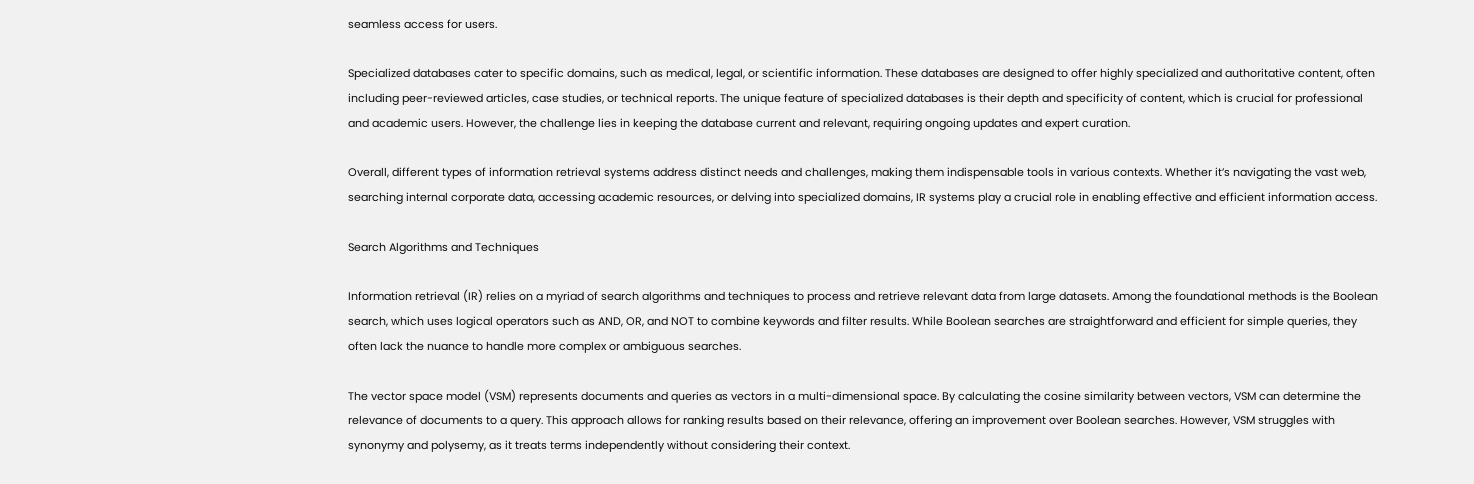seamless access for users.

Specialized databases cater to specific domains, such as medical, legal, or scientific information. These databases are designed to offer highly specialized and authoritative content, often including peer-reviewed articles, case studies, or technical reports. The unique feature of specialized databases is their depth and specificity of content, which is crucial for professional and academic users. However, the challenge lies in keeping the database current and relevant, requiring ongoing updates and expert curation.

Overall, different types of information retrieval systems address distinct needs and challenges, making them indispensable tools in various contexts. Whether it’s navigating the vast web, searching internal corporate data, accessing academic resources, or delving into specialized domains, IR systems play a crucial role in enabling effective and efficient information access.

Search Algorithms and Techniques

Information retrieval (IR) relies on a myriad of search algorithms and techniques to process and retrieve relevant data from large datasets. Among the foundational methods is the Boolean search, which uses logical operators such as AND, OR, and NOT to combine keywords and filter results. While Boolean searches are straightforward and efficient for simple queries, they often lack the nuance to handle more complex or ambiguous searches.

The vector space model (VSM) represents documents and queries as vectors in a multi-dimensional space. By calculating the cosine similarity between vectors, VSM can determine the relevance of documents to a query. This approach allows for ranking results based on their relevance, offering an improvement over Boolean searches. However, VSM struggles with synonymy and polysemy, as it treats terms independently without considering their context.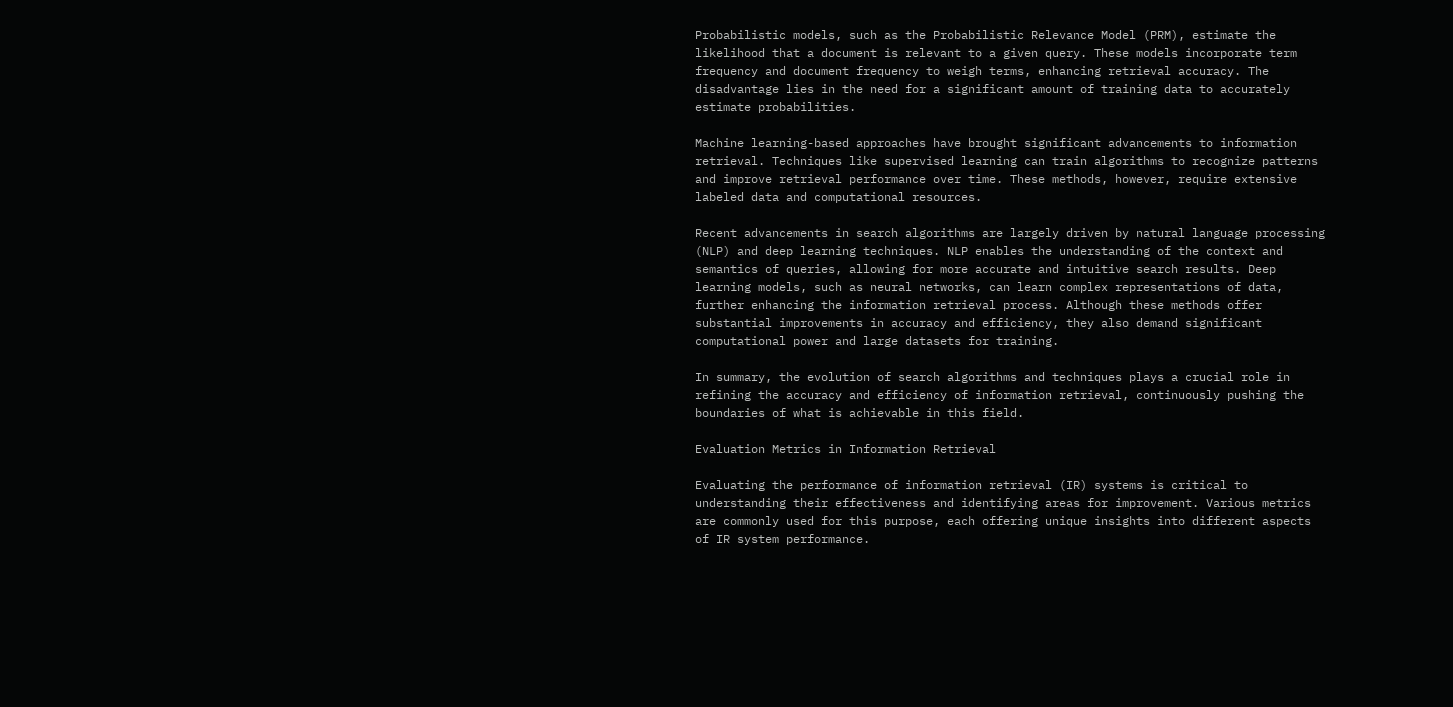Probabilistic models, such as the Probabilistic Relevance Model (PRM), estimate the likelihood that a document is relevant to a given query. These models incorporate term frequency and document frequency to weigh terms, enhancing retrieval accuracy. The disadvantage lies in the need for a significant amount of training data to accurately estimate probabilities.

Machine learning-based approaches have brought significant advancements to information retrieval. Techniques like supervised learning can train algorithms to recognize patterns and improve retrieval performance over time. These methods, however, require extensive labeled data and computational resources.

Recent advancements in search algorithms are largely driven by natural language processing (NLP) and deep learning techniques. NLP enables the understanding of the context and semantics of queries, allowing for more accurate and intuitive search results. Deep learning models, such as neural networks, can learn complex representations of data, further enhancing the information retrieval process. Although these methods offer substantial improvements in accuracy and efficiency, they also demand significant computational power and large datasets for training.

In summary, the evolution of search algorithms and techniques plays a crucial role in refining the accuracy and efficiency of information retrieval, continuously pushing the boundaries of what is achievable in this field.

Evaluation Metrics in Information Retrieval

Evaluating the performance of information retrieval (IR) systems is critical to understanding their effectiveness and identifying areas for improvement. Various metrics are commonly used for this purpose, each offering unique insights into different aspects of IR system performance.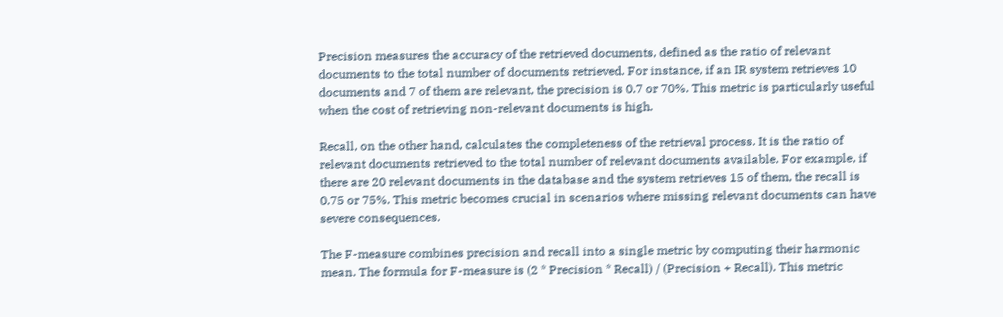Precision measures the accuracy of the retrieved documents, defined as the ratio of relevant documents to the total number of documents retrieved. For instance, if an IR system retrieves 10 documents and 7 of them are relevant, the precision is 0.7 or 70%. This metric is particularly useful when the cost of retrieving non-relevant documents is high.

Recall, on the other hand, calculates the completeness of the retrieval process. It is the ratio of relevant documents retrieved to the total number of relevant documents available. For example, if there are 20 relevant documents in the database and the system retrieves 15 of them, the recall is 0.75 or 75%. This metric becomes crucial in scenarios where missing relevant documents can have severe consequences.

The F-measure combines precision and recall into a single metric by computing their harmonic mean. The formula for F-measure is (2 * Precision * Recall) / (Precision + Recall). This metric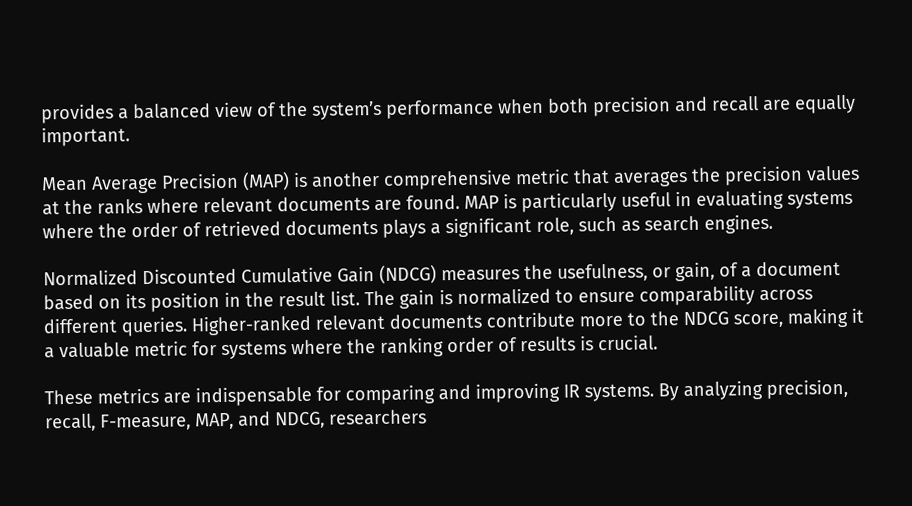provides a balanced view of the system’s performance when both precision and recall are equally important.

Mean Average Precision (MAP) is another comprehensive metric that averages the precision values at the ranks where relevant documents are found. MAP is particularly useful in evaluating systems where the order of retrieved documents plays a significant role, such as search engines.

Normalized Discounted Cumulative Gain (NDCG) measures the usefulness, or gain, of a document based on its position in the result list. The gain is normalized to ensure comparability across different queries. Higher-ranked relevant documents contribute more to the NDCG score, making it a valuable metric for systems where the ranking order of results is crucial.

These metrics are indispensable for comparing and improving IR systems. By analyzing precision, recall, F-measure, MAP, and NDCG, researchers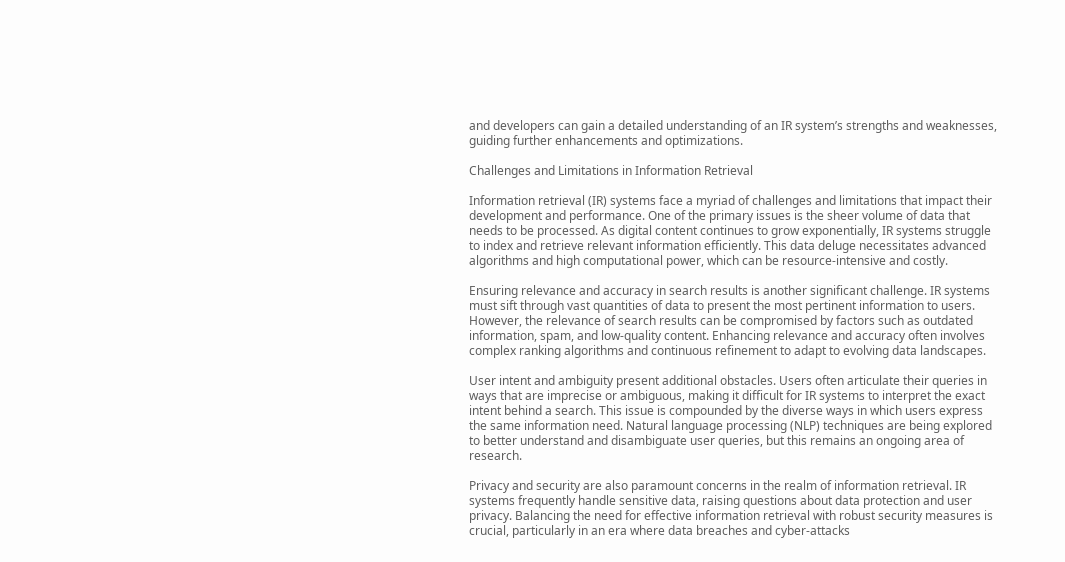and developers can gain a detailed understanding of an IR system’s strengths and weaknesses, guiding further enhancements and optimizations.

Challenges and Limitations in Information Retrieval

Information retrieval (IR) systems face a myriad of challenges and limitations that impact their development and performance. One of the primary issues is the sheer volume of data that needs to be processed. As digital content continues to grow exponentially, IR systems struggle to index and retrieve relevant information efficiently. This data deluge necessitates advanced algorithms and high computational power, which can be resource-intensive and costly.

Ensuring relevance and accuracy in search results is another significant challenge. IR systems must sift through vast quantities of data to present the most pertinent information to users. However, the relevance of search results can be compromised by factors such as outdated information, spam, and low-quality content. Enhancing relevance and accuracy often involves complex ranking algorithms and continuous refinement to adapt to evolving data landscapes.

User intent and ambiguity present additional obstacles. Users often articulate their queries in ways that are imprecise or ambiguous, making it difficult for IR systems to interpret the exact intent behind a search. This issue is compounded by the diverse ways in which users express the same information need. Natural language processing (NLP) techniques are being explored to better understand and disambiguate user queries, but this remains an ongoing area of research.

Privacy and security are also paramount concerns in the realm of information retrieval. IR systems frequently handle sensitive data, raising questions about data protection and user privacy. Balancing the need for effective information retrieval with robust security measures is crucial, particularly in an era where data breaches and cyber-attacks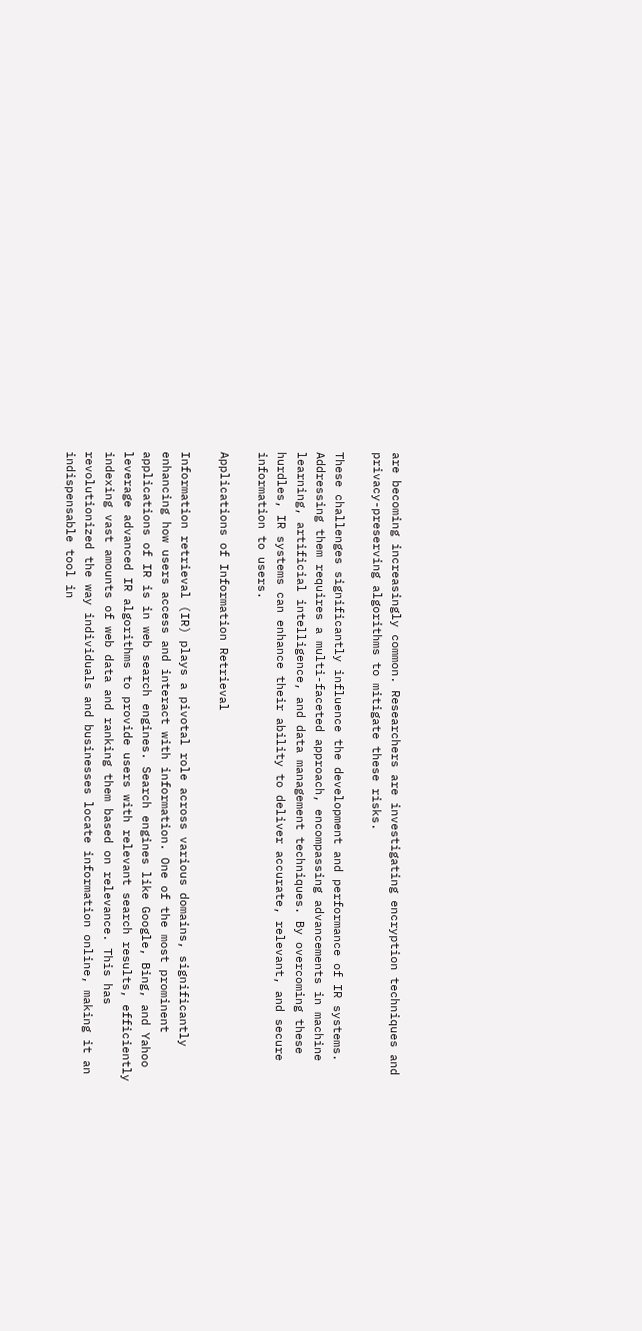are becoming increasingly common. Researchers are investigating encryption techniques and privacy-preserving algorithms to mitigate these risks.

These challenges significantly influence the development and performance of IR systems. Addressing them requires a multi-faceted approach, encompassing advancements in machine learning, artificial intelligence, and data management techniques. By overcoming these hurdles, IR systems can enhance their ability to deliver accurate, relevant, and secure information to users.

Applications of Information Retrieval

Information retrieval (IR) plays a pivotal role across various domains, significantly enhancing how users access and interact with information. One of the most prominent applications of IR is in web search engines. Search engines like Google, Bing, and Yahoo leverage advanced IR algorithms to provide users with relevant search results, efficiently indexing vast amounts of web data and ranking them based on relevance. This has revolutionized the way individuals and businesses locate information online, making it an indispensable tool in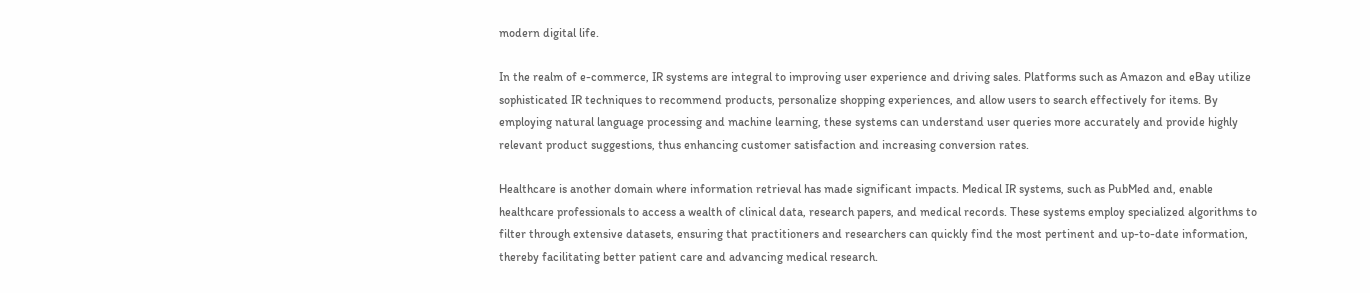modern digital life.

In the realm of e-commerce, IR systems are integral to improving user experience and driving sales. Platforms such as Amazon and eBay utilize sophisticated IR techniques to recommend products, personalize shopping experiences, and allow users to search effectively for items. By employing natural language processing and machine learning, these systems can understand user queries more accurately and provide highly relevant product suggestions, thus enhancing customer satisfaction and increasing conversion rates.

Healthcare is another domain where information retrieval has made significant impacts. Medical IR systems, such as PubMed and, enable healthcare professionals to access a wealth of clinical data, research papers, and medical records. These systems employ specialized algorithms to filter through extensive datasets, ensuring that practitioners and researchers can quickly find the most pertinent and up-to-date information, thereby facilitating better patient care and advancing medical research.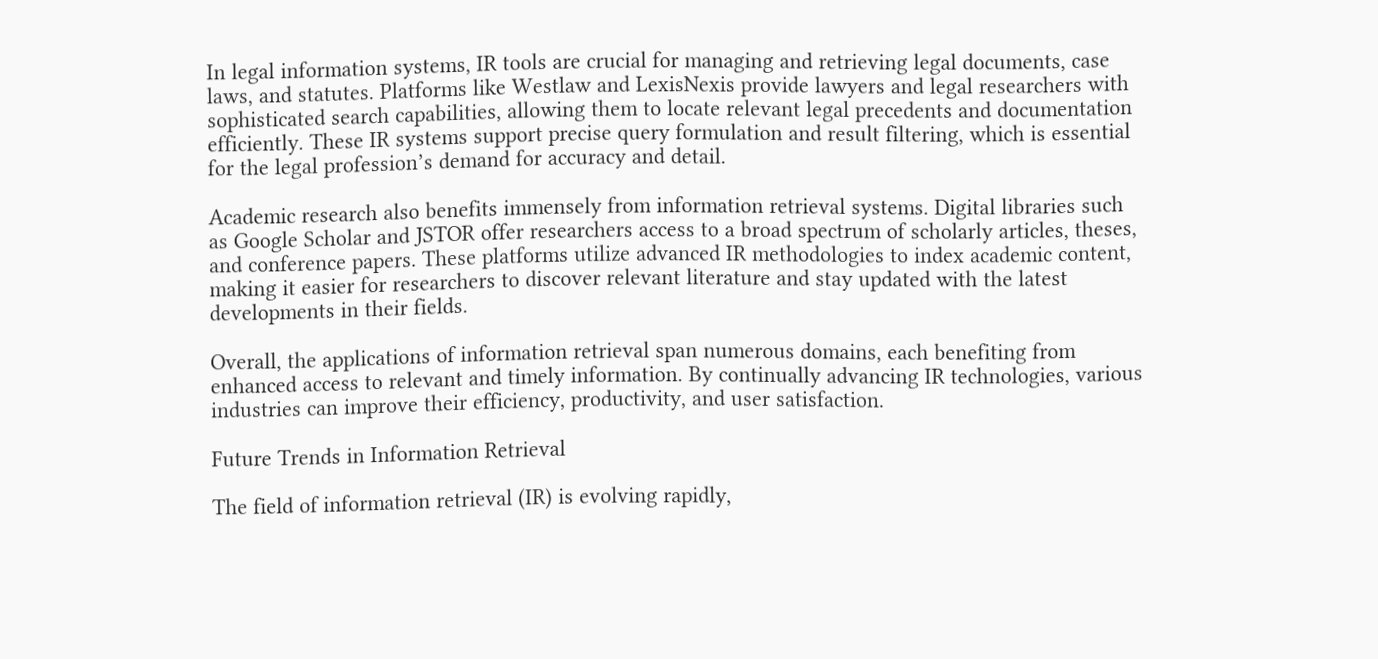In legal information systems, IR tools are crucial for managing and retrieving legal documents, case laws, and statutes. Platforms like Westlaw and LexisNexis provide lawyers and legal researchers with sophisticated search capabilities, allowing them to locate relevant legal precedents and documentation efficiently. These IR systems support precise query formulation and result filtering, which is essential for the legal profession’s demand for accuracy and detail.

Academic research also benefits immensely from information retrieval systems. Digital libraries such as Google Scholar and JSTOR offer researchers access to a broad spectrum of scholarly articles, theses, and conference papers. These platforms utilize advanced IR methodologies to index academic content, making it easier for researchers to discover relevant literature and stay updated with the latest developments in their fields.

Overall, the applications of information retrieval span numerous domains, each benefiting from enhanced access to relevant and timely information. By continually advancing IR technologies, various industries can improve their efficiency, productivity, and user satisfaction.

Future Trends in Information Retrieval

The field of information retrieval (IR) is evolving rapidly,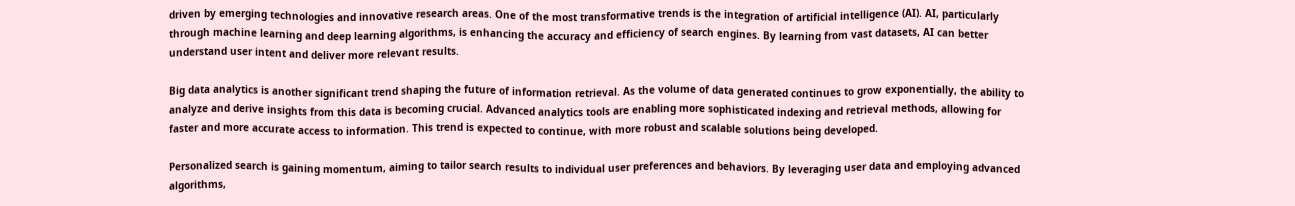driven by emerging technologies and innovative research areas. One of the most transformative trends is the integration of artificial intelligence (AI). AI, particularly through machine learning and deep learning algorithms, is enhancing the accuracy and efficiency of search engines. By learning from vast datasets, AI can better understand user intent and deliver more relevant results.

Big data analytics is another significant trend shaping the future of information retrieval. As the volume of data generated continues to grow exponentially, the ability to analyze and derive insights from this data is becoming crucial. Advanced analytics tools are enabling more sophisticated indexing and retrieval methods, allowing for faster and more accurate access to information. This trend is expected to continue, with more robust and scalable solutions being developed.

Personalized search is gaining momentum, aiming to tailor search results to individual user preferences and behaviors. By leveraging user data and employing advanced algorithms,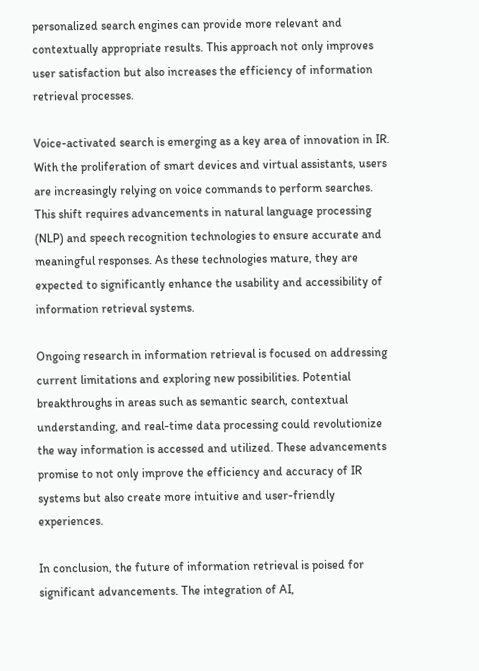personalized search engines can provide more relevant and contextually appropriate results. This approach not only improves user satisfaction but also increases the efficiency of information retrieval processes.

Voice-activated search is emerging as a key area of innovation in IR. With the proliferation of smart devices and virtual assistants, users are increasingly relying on voice commands to perform searches. This shift requires advancements in natural language processing (NLP) and speech recognition technologies to ensure accurate and meaningful responses. As these technologies mature, they are expected to significantly enhance the usability and accessibility of information retrieval systems.

Ongoing research in information retrieval is focused on addressing current limitations and exploring new possibilities. Potential breakthroughs in areas such as semantic search, contextual understanding, and real-time data processing could revolutionize the way information is accessed and utilized. These advancements promise to not only improve the efficiency and accuracy of IR systems but also create more intuitive and user-friendly experiences.

In conclusion, the future of information retrieval is poised for significant advancements. The integration of AI,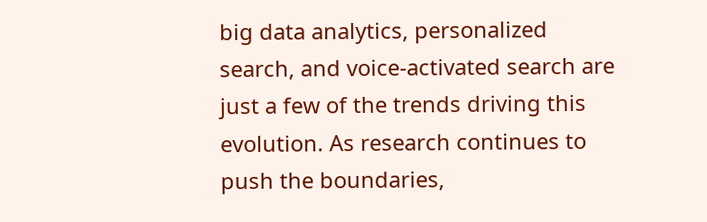big data analytics, personalized search, and voice-activated search are just a few of the trends driving this evolution. As research continues to push the boundaries,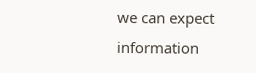we can expect information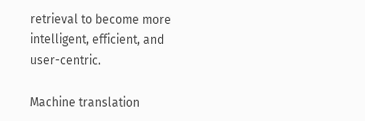retrieval to become more intelligent, efficient, and user-centric.

Machine translation